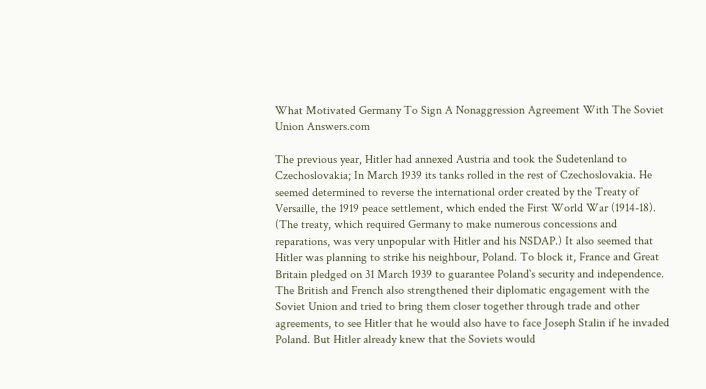What Motivated Germany To Sign A Nonaggression Agreement With The Soviet Union Answers.com

The previous year, Hitler had annexed Austria and took the Sudetenland to Czechoslovakia; In March 1939 its tanks rolled in the rest of Czechoslovakia. He seemed determined to reverse the international order created by the Treaty of Versaille, the 1919 peace settlement, which ended the First World War (1914-18). (The treaty, which required Germany to make numerous concessions and reparations, was very unpopular with Hitler and his NSDAP.) It also seemed that Hitler was planning to strike his neighbour, Poland. To block it, France and Great Britain pledged on 31 March 1939 to guarantee Poland`s security and independence. The British and French also strengthened their diplomatic engagement with the Soviet Union and tried to bring them closer together through trade and other agreements, to see Hitler that he would also have to face Joseph Stalin if he invaded Poland. But Hitler already knew that the Soviets would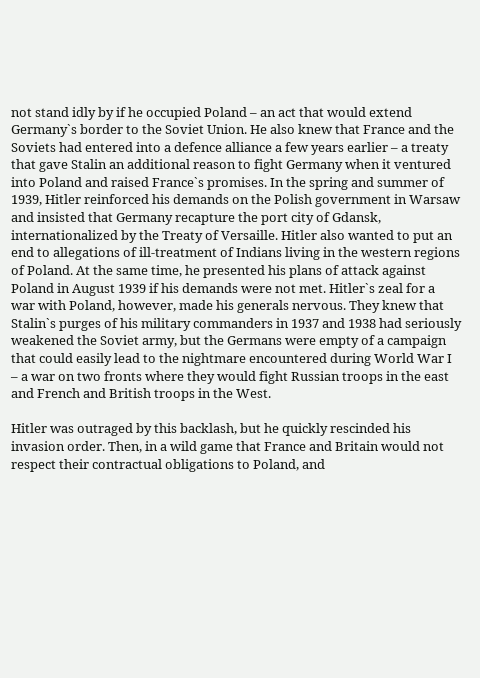not stand idly by if he occupied Poland – an act that would extend Germany`s border to the Soviet Union. He also knew that France and the Soviets had entered into a defence alliance a few years earlier – a treaty that gave Stalin an additional reason to fight Germany when it ventured into Poland and raised France`s promises. In the spring and summer of 1939, Hitler reinforced his demands on the Polish government in Warsaw and insisted that Germany recapture the port city of Gdansk, internationalized by the Treaty of Versaille. Hitler also wanted to put an end to allegations of ill-treatment of Indians living in the western regions of Poland. At the same time, he presented his plans of attack against Poland in August 1939 if his demands were not met. Hitler`s zeal for a war with Poland, however, made his generals nervous. They knew that Stalin`s purges of his military commanders in 1937 and 1938 had seriously weakened the Soviet army, but the Germans were empty of a campaign that could easily lead to the nightmare encountered during World War I – a war on two fronts where they would fight Russian troops in the east and French and British troops in the West.

Hitler was outraged by this backlash, but he quickly rescinded his invasion order. Then, in a wild game that France and Britain would not respect their contractual obligations to Poland, and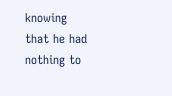knowing that he had nothing to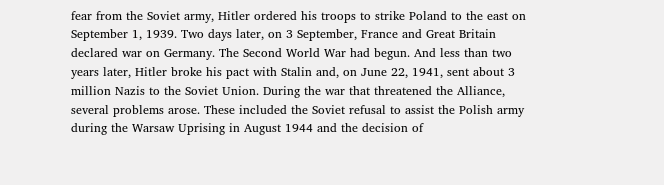fear from the Soviet army, Hitler ordered his troops to strike Poland to the east on September 1, 1939. Two days later, on 3 September, France and Great Britain declared war on Germany. The Second World War had begun. And less than two years later, Hitler broke his pact with Stalin and, on June 22, 1941, sent about 3 million Nazis to the Soviet Union. During the war that threatened the Alliance, several problems arose. These included the Soviet refusal to assist the Polish army during the Warsaw Uprising in August 1944 and the decision of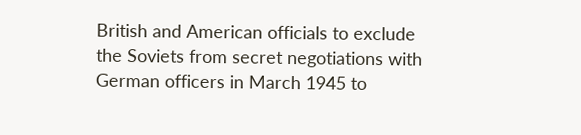British and American officials to exclude the Soviets from secret negotiations with German officers in March 1945 to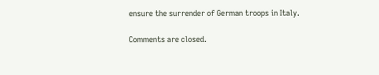ensure the surrender of German troops in Italy.

Comments are closed.